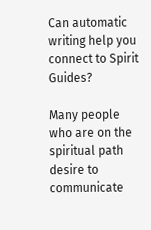Can automatic writing help you connect to Spirit Guides?

Many people who are on the spiritual path desire to communicate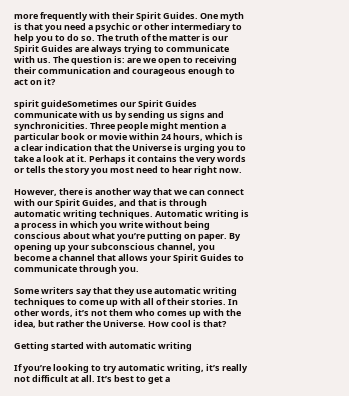more frequently with their Spirit Guides. One myth is that you need a psychic or other intermediary to help you to do so. The truth of the matter is our Spirit Guides are always trying to communicate with us. The question is: are we open to receiving their communication and courageous enough to act on it?

spirit guideSometimes our Spirit Guides communicate with us by sending us signs and synchronicities. Three people might mention a particular book or movie within 24 hours, which is  a clear indication that the Universe is urging you to take a look at it. Perhaps it contains the very words or tells the story you most need to hear right now.

However, there is another way that we can connect with our Spirit Guides, and that is through automatic writing techniques. Automatic writing is a process in which you write without being conscious about what you’re putting on paper. By opening up your subconscious channel, you become a channel that allows your Spirit Guides to communicate through you.

Some writers say that they use automatic writing techniques to come up with all of their stories. In other words, it’s not them who comes up with the idea, but rather the Universe. How cool is that?

Getting started with automatic writing

If you’re looking to try automatic writing, it’s really not difficult at all. It’s best to get a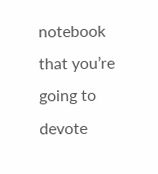notebook that you’re going to devote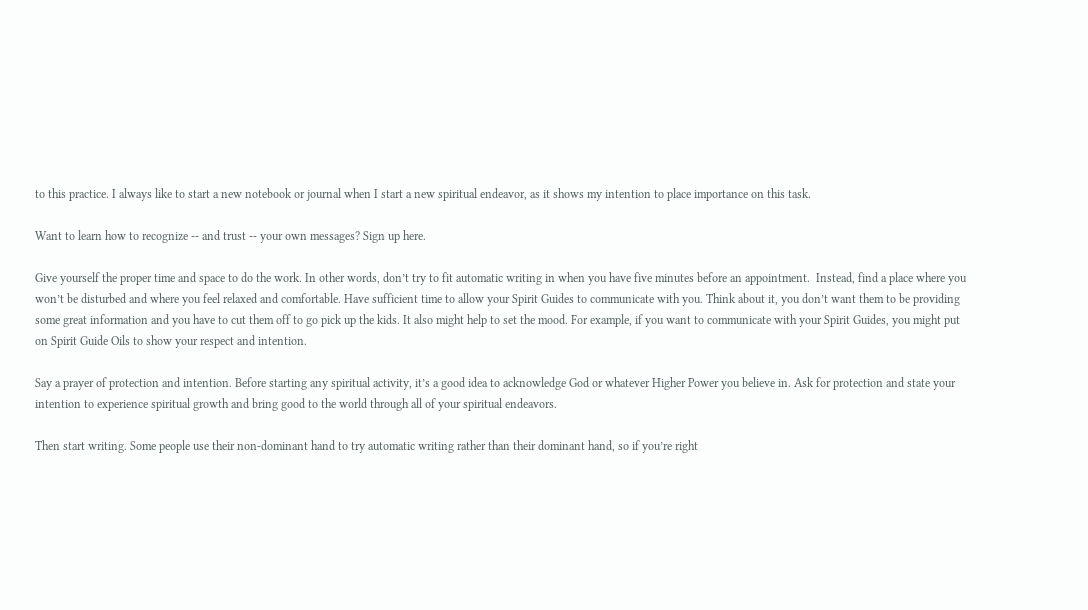to this practice. I always like to start a new notebook or journal when I start a new spiritual endeavor, as it shows my intention to place importance on this task.

Want to learn how to recognize -- and trust -- your own messages? Sign up here.

Give yourself the proper time and space to do the work. In other words, don’t try to fit automatic writing in when you have five minutes before an appointment.  Instead, find a place where you won’t be disturbed and where you feel relaxed and comfortable. Have sufficient time to allow your Spirit Guides to communicate with you. Think about it, you don’t want them to be providing some great information and you have to cut them off to go pick up the kids. It also might help to set the mood. For example, if you want to communicate with your Spirit Guides, you might put on Spirit Guide Oils to show your respect and intention.

Say a prayer of protection and intention. Before starting any spiritual activity, it’s a good idea to acknowledge God or whatever Higher Power you believe in. Ask for protection and state your intention to experience spiritual growth and bring good to the world through all of your spiritual endeavors.

Then start writing. Some people use their non-dominant hand to try automatic writing rather than their dominant hand, so if you’re right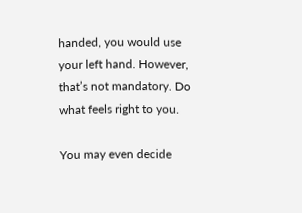handed, you would use your left hand. However, that’s not mandatory. Do what feels right to you.

You may even decide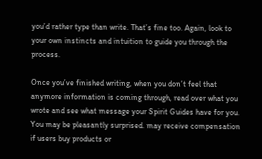you’d rather type than write. That’s fine too. Again, look to your own instincts and intuition to guide you through the process.

Once you’ve finished writing, when you don’t feel that anymore information is coming through, read over what you wrote and see what message your Spirit Guides have for you. You may be pleasantly surprised. may receive compensation if users buy products or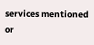services mentioned or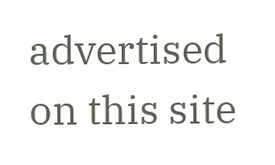advertised on this site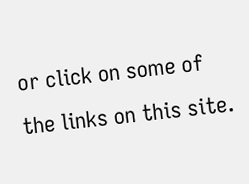or click on some of the links on this site.